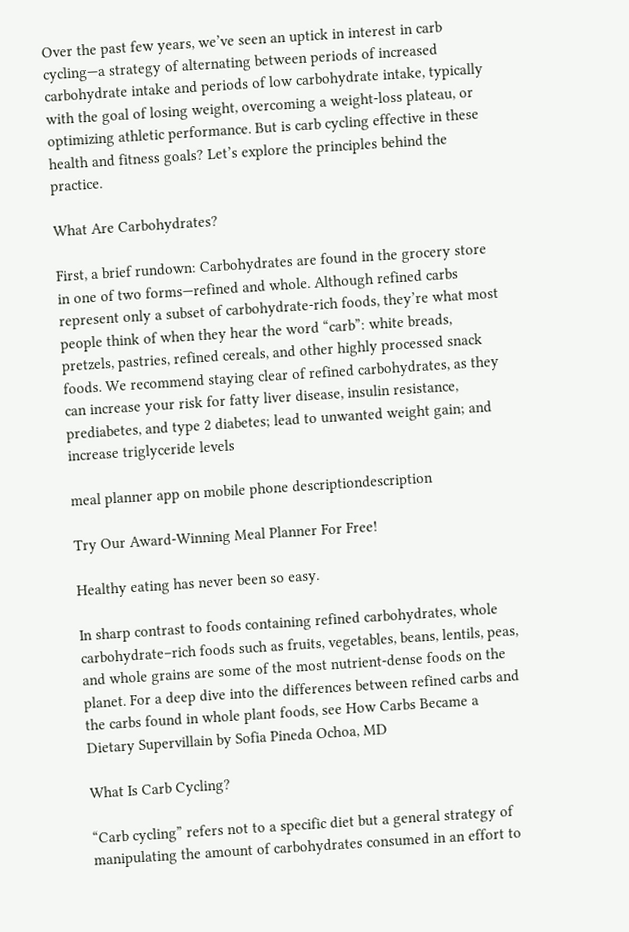Over the past few years, we’ve seen an uptick in interest in carb cycling—a strategy of alternating between periods of increased carbohydrate intake and periods of low carbohydrate intake, typically with the goal of losing weight, overcoming a weight-loss plateau, or optimizing athletic performance. But is carb cycling effective in these health and fitness goals? Let’s explore the principles behind the practice.

What Are Carbohydrates?

First, a brief rundown: Carbohydrates are found in the grocery store in one of two forms—refined and whole. Although refined carbs represent only a subset of carbohydrate-rich foods, they’re what most people think of when they hear the word “carb”: white breads, pretzels, pastries, refined cereals, and other highly processed snack foods. We recommend staying clear of refined carbohydrates, as they can increase your risk for fatty liver disease, insulin resistance, prediabetes, and type 2 diabetes; lead to unwanted weight gain; and increase triglyceride levels

meal planner app on mobile phone descriptiondescription

Try Our Award-Winning Meal Planner For Free!

Healthy eating has never been so easy.

In sharp contrast to foods containing refined carbohydrates, whole carbohydrate–rich foods such as fruits, vegetables, beans, lentils, peas, and whole grains are some of the most nutrient-dense foods on the planet. For a deep dive into the differences between refined carbs and the carbs found in whole plant foods, see How Carbs Became a Dietary Supervillain by Sofia Pineda Ochoa, MD

What Is Carb Cycling?

“Carb cycling” refers not to a specific diet but a general strategy of manipulating the amount of carbohydrates consumed in an effort to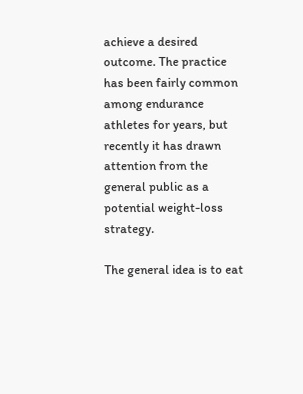achieve a desired outcome. The practice has been fairly common among endurance athletes for years, but recently it has drawn attention from the general public as a potential weight-loss strategy.

The general idea is to eat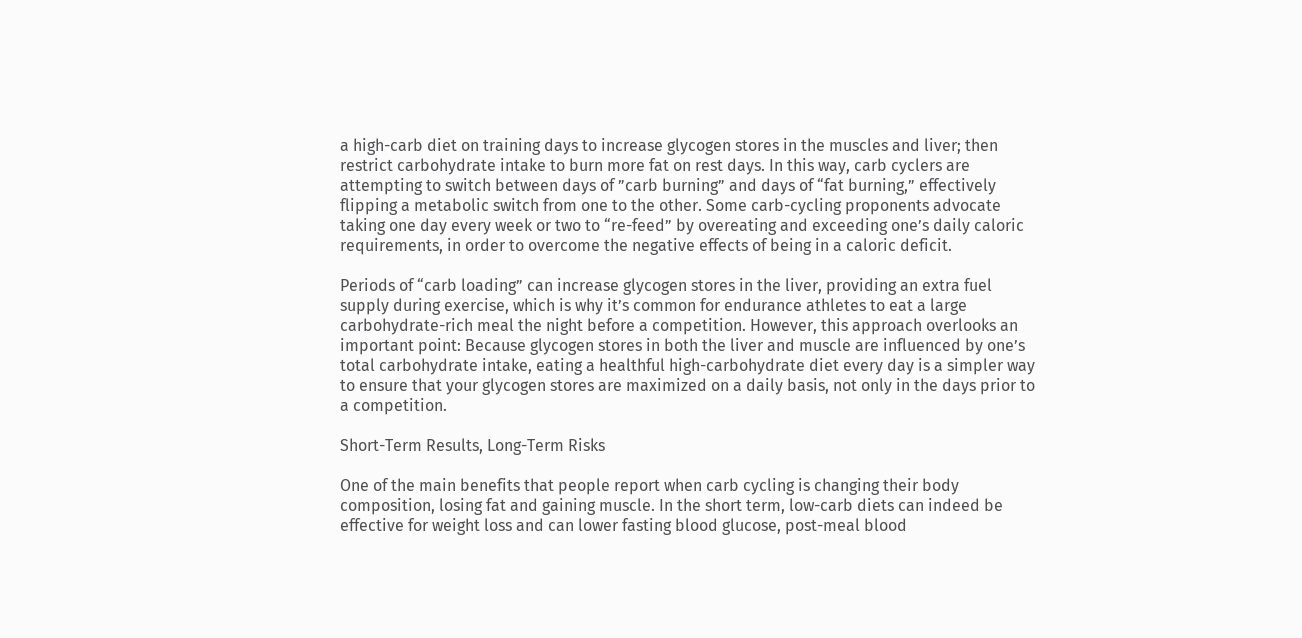a high-carb diet on training days to increase glycogen stores in the muscles and liver; then restrict carbohydrate intake to burn more fat on rest days. In this way, carb cyclers are attempting to switch between days of ”carb burning” and days of “fat burning,” effectively flipping a metabolic switch from one to the other. Some carb-cycling proponents advocate taking one day every week or two to “re-feed” by overeating and exceeding one’s daily caloric requirements, in order to overcome the negative effects of being in a caloric deficit.

Periods of “carb loading” can increase glycogen stores in the liver, providing an extra fuel supply during exercise, which is why it’s common for endurance athletes to eat a large carbohydrate-rich meal the night before a competition. However, this approach overlooks an important point: Because glycogen stores in both the liver and muscle are influenced by one’s total carbohydrate intake, eating a healthful high-carbohydrate diet every day is a simpler way to ensure that your glycogen stores are maximized on a daily basis, not only in the days prior to a competition.

Short-Term Results, Long-Term Risks

One of the main benefits that people report when carb cycling is changing their body composition, losing fat and gaining muscle. In the short term, low-carb diets can indeed be effective for weight loss and can lower fasting blood glucose, post-meal blood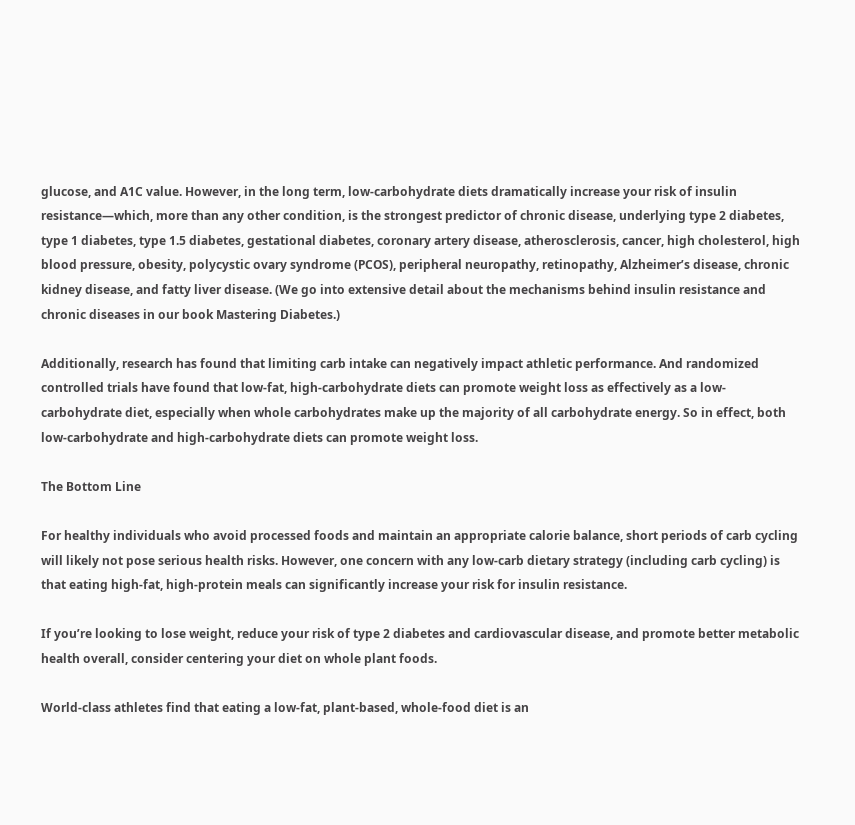glucose, and A1C value. However, in the long term, low-carbohydrate diets dramatically increase your risk of insulin resistance—which, more than any other condition, is the strongest predictor of chronic disease, underlying type 2 diabetes, type 1 diabetes, type 1.5 diabetes, gestational diabetes, coronary artery disease, atherosclerosis, cancer, high cholesterol, high blood pressure, obesity, polycystic ovary syndrome (PCOS), peripheral neuropathy, retinopathy, Alzheimer’s disease, chronic kidney disease, and fatty liver disease. (We go into extensive detail about the mechanisms behind insulin resistance and chronic diseases in our book Mastering Diabetes.)

Additionally, research has found that limiting carb intake can negatively impact athletic performance. And randomized controlled trials have found that low-fat, high-carbohydrate diets can promote weight loss as effectively as a low-carbohydrate diet, especially when whole carbohydrates make up the majority of all carbohydrate energy. So in effect, both low-carbohydrate and high-carbohydrate diets can promote weight loss.

The Bottom Line

For healthy individuals who avoid processed foods and maintain an appropriate calorie balance, short periods of carb cycling will likely not pose serious health risks. However, one concern with any low-carb dietary strategy (including carb cycling) is that eating high-fat, high-protein meals can significantly increase your risk for insulin resistance.

If you’re looking to lose weight, reduce your risk of type 2 diabetes and cardiovascular disease, and promote better metabolic health overall, consider centering your diet on whole plant foods.

World-class athletes find that eating a low-fat, plant-based, whole-food diet is an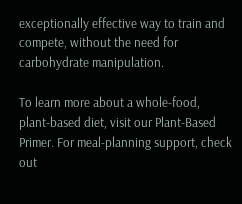exceptionally effective way to train and compete, without the need for carbohydrate manipulation.

To learn more about a whole-food, plant-based diet, visit our Plant-Based Primer. For meal-planning support, check out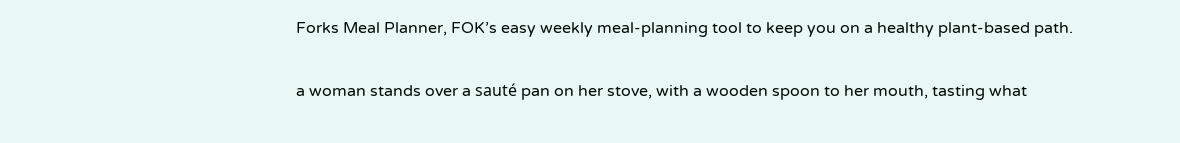Forks Meal Planner, FOK’s easy weekly meal-planning tool to keep you on a healthy plant-based path.

a woman stands over a sauté pan on her stove, with a wooden spoon to her mouth, tasting what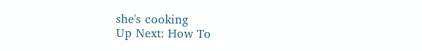she's cooking
Up Next: How To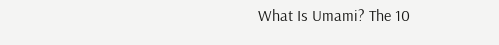What Is Umami? The 10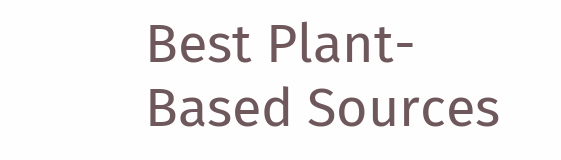Best Plant-Based Sources